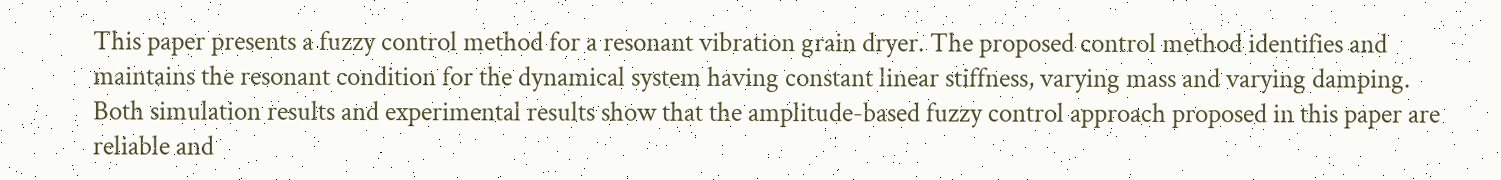This paper presents a fuzzy control method for a resonant vibration grain dryer. The proposed control method identifies and maintains the resonant condition for the dynamical system having constant linear stiffness, varying mass and varying damping. Both simulation results and experimental results show that the amplitude-based fuzzy control approach proposed in this paper are reliable and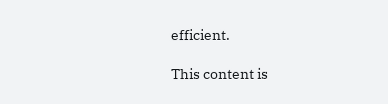efficient.

This content is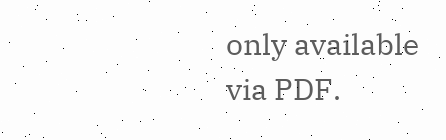only available via PDF.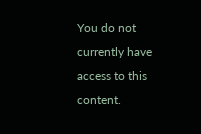You do not currently have access to this content.